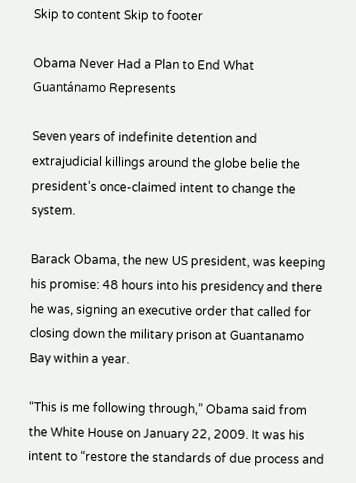Skip to content Skip to footer

Obama Never Had a Plan to End What Guantánamo Represents

Seven years of indefinite detention and extrajudicial killings around the globe belie the president’s once-claimed intent to change the system.

Barack Obama, the new US president, was keeping his promise: 48 hours into his presidency and there he was, signing an executive order that called for closing down the military prison at Guantanamo Bay within a year.

“This is me following through,” Obama said from the White House on January 22, 2009. It was his intent to “restore the standards of due process and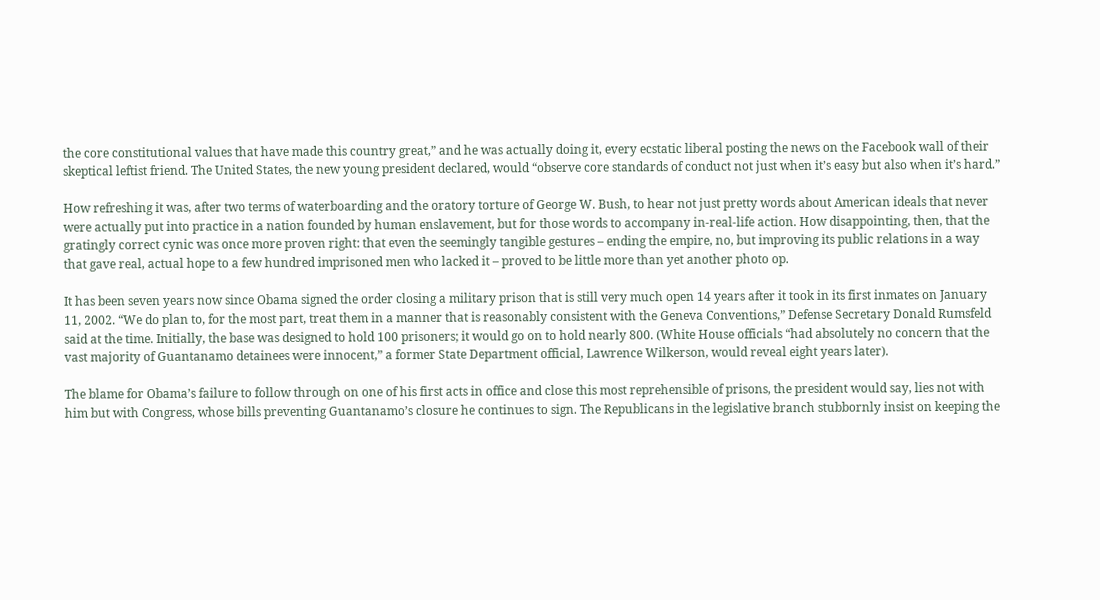the core constitutional values that have made this country great,” and he was actually doing it, every ecstatic liberal posting the news on the Facebook wall of their skeptical leftist friend. The United States, the new young president declared, would “observe core standards of conduct not just when it’s easy but also when it’s hard.”

How refreshing it was, after two terms of waterboarding and the oratory torture of George W. Bush, to hear not just pretty words about American ideals that never were actually put into practice in a nation founded by human enslavement, but for those words to accompany in-real-life action. How disappointing, then, that the gratingly correct cynic was once more proven right: that even the seemingly tangible gestures – ending the empire, no, but improving its public relations in a way that gave real, actual hope to a few hundred imprisoned men who lacked it – proved to be little more than yet another photo op.

It has been seven years now since Obama signed the order closing a military prison that is still very much open 14 years after it took in its first inmates on January 11, 2002. “We do plan to, for the most part, treat them in a manner that is reasonably consistent with the Geneva Conventions,” Defense Secretary Donald Rumsfeld said at the time. Initially, the base was designed to hold 100 prisoners; it would go on to hold nearly 800. (White House officials “had absolutely no concern that the vast majority of Guantanamo detainees were innocent,” a former State Department official, Lawrence Wilkerson, would reveal eight years later).

The blame for Obama’s failure to follow through on one of his first acts in office and close this most reprehensible of prisons, the president would say, lies not with him but with Congress, whose bills preventing Guantanamo’s closure he continues to sign. The Republicans in the legislative branch stubbornly insist on keeping the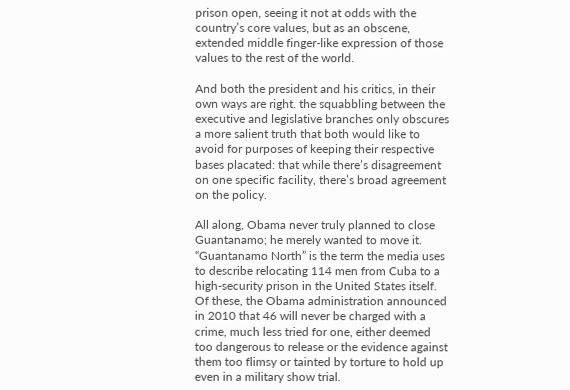prison open, seeing it not at odds with the country’s core values, but as an obscene, extended middle finger-like expression of those values to the rest of the world.

And both the president and his critics, in their own ways are right. the squabbling between the executive and legislative branches only obscures a more salient truth that both would like to avoid for purposes of keeping their respective bases placated: that while there’s disagreement on one specific facility, there’s broad agreement on the policy.

All along, Obama never truly planned to close Guantanamo; he merely wanted to move it. “Guantanamo North” is the term the media uses to describe relocating 114 men from Cuba to a high-security prison in the United States itself. Of these, the Obama administration announced in 2010 that 46 will never be charged with a crime, much less tried for one, either deemed too dangerous to release or the evidence against them too flimsy or tainted by torture to hold up even in a military show trial.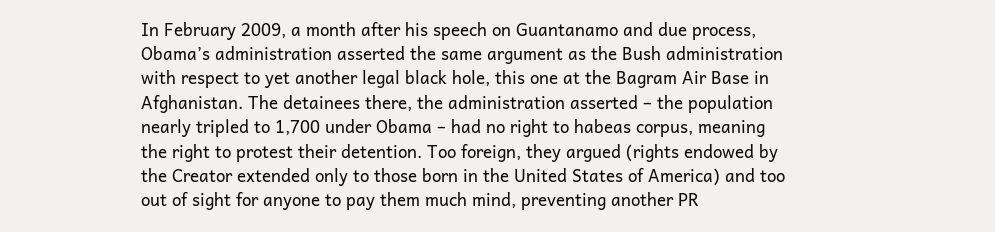In February 2009, a month after his speech on Guantanamo and due process, Obama’s administration asserted the same argument as the Bush administration with respect to yet another legal black hole, this one at the Bagram Air Base in Afghanistan. The detainees there, the administration asserted – the population nearly tripled to 1,700 under Obama – had no right to habeas corpus, meaning the right to protest their detention. Too foreign, they argued (rights endowed by the Creator extended only to those born in the United States of America) and too out of sight for anyone to pay them much mind, preventing another PR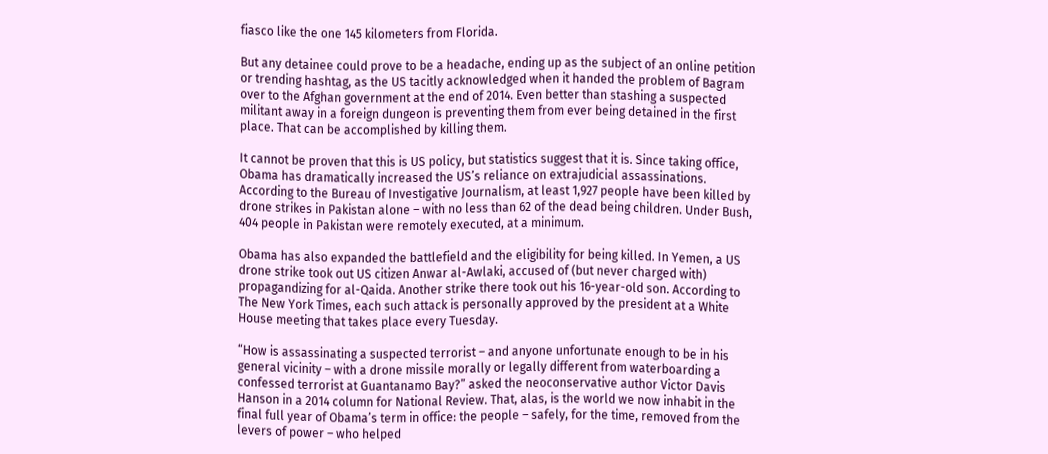fiasco like the one 145 kilometers from Florida.

But any detainee could prove to be a headache, ending up as the subject of an online petition or trending hashtag, as the US tacitly acknowledged when it handed the problem of Bagram over to the Afghan government at the end of 2014. Even better than stashing a suspected militant away in a foreign dungeon is preventing them from ever being detained in the first place. That can be accomplished by killing them.

It cannot be proven that this is US policy, but statistics suggest that it is. Since taking office, Obama has dramatically increased the US’s reliance on extrajudicial assassinations. According to the Bureau of Investigative Journalism, at least 1,927 people have been killed by drone strikes in Pakistan alone – with no less than 62 of the dead being children. Under Bush, 404 people in Pakistan were remotely executed, at a minimum.

Obama has also expanded the battlefield and the eligibility for being killed. In Yemen, a US drone strike took out US citizen Anwar al-Awlaki, accused of (but never charged with) propagandizing for al-Qaida. Another strike there took out his 16-year-old son. According to The New York Times, each such attack is personally approved by the president at a White House meeting that takes place every Tuesday.

“How is assassinating a suspected terrorist – and anyone unfortunate enough to be in his general vicinity – with a drone missile morally or legally different from waterboarding a confessed terrorist at Guantanamo Bay?” asked the neoconservative author Victor Davis Hanson in a 2014 column for National Review. That, alas, is the world we now inhabit in the final full year of Obama’s term in office: the people – safely, for the time, removed from the levers of power – who helped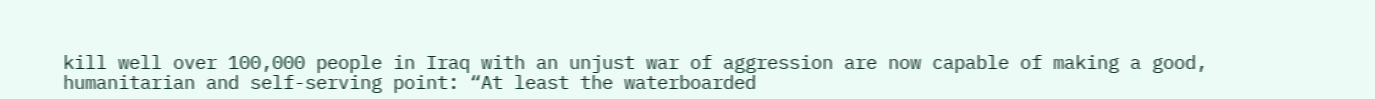kill well over 100,000 people in Iraq with an unjust war of aggression are now capable of making a good, humanitarian and self-serving point: “At least the waterboarded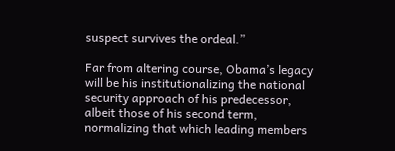suspect survives the ordeal.”

Far from altering course, Obama’s legacy will be his institutionalizing the national security approach of his predecessor, albeit those of his second term, normalizing that which leading members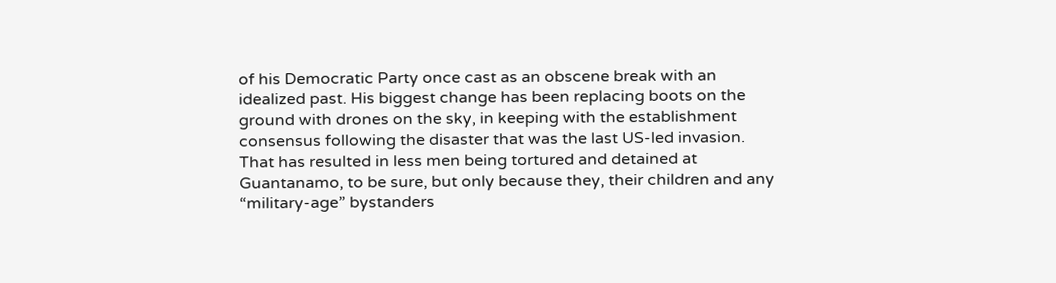of his Democratic Party once cast as an obscene break with an idealized past. His biggest change has been replacing boots on the ground with drones on the sky, in keeping with the establishment consensus following the disaster that was the last US-led invasion. That has resulted in less men being tortured and detained at Guantanamo, to be sure, but only because they, their children and any “military-age” bystanders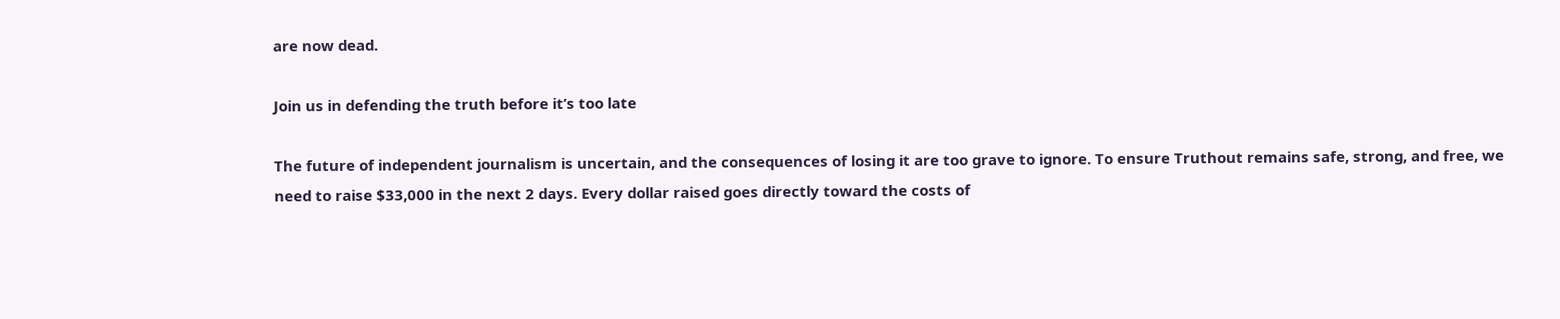are now dead.

Join us in defending the truth before it’s too late

The future of independent journalism is uncertain, and the consequences of losing it are too grave to ignore. To ensure Truthout remains safe, strong, and free, we need to raise $33,000 in the next 2 days. Every dollar raised goes directly toward the costs of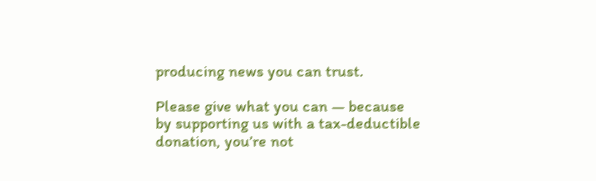producing news you can trust.

Please give what you can — because by supporting us with a tax-deductible donation, you’re not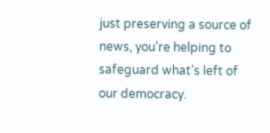just preserving a source of news, you’re helping to safeguard what’s left of our democracy.